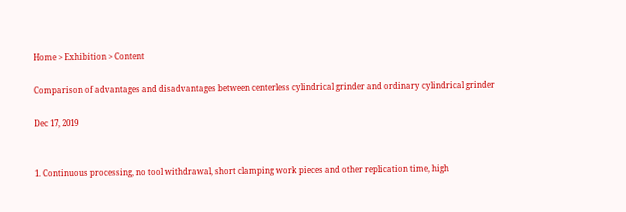Home > Exhibition > Content

Comparison of advantages and disadvantages between centerless cylindrical grinder and ordinary cylindrical grinder

Dec 17, 2019


1. Continuous processing, no tool withdrawal, short clamping work pieces and other replication time, high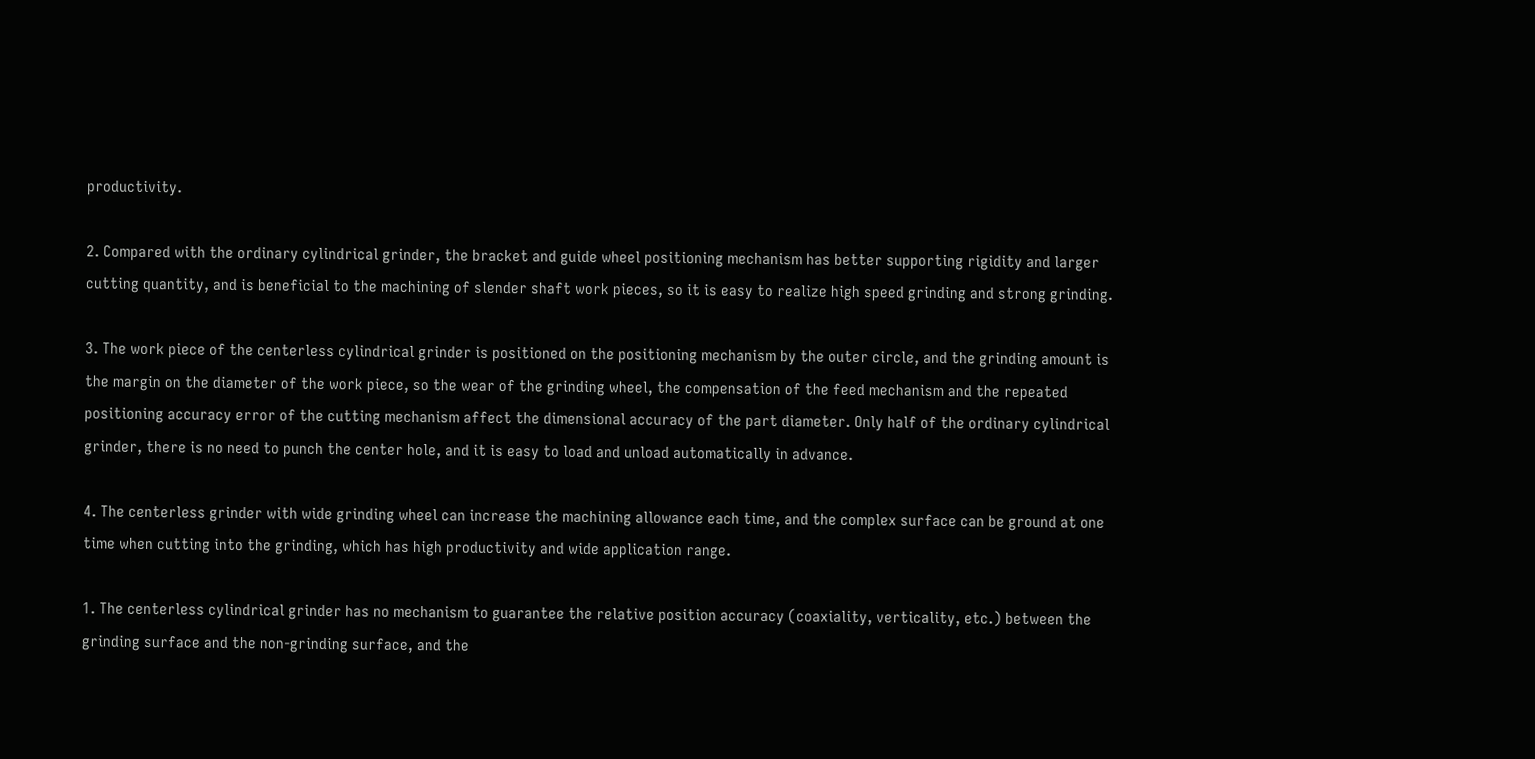productivity.

2. Compared with the ordinary cylindrical grinder, the bracket and guide wheel positioning mechanism has better supporting rigidity and larger cutting quantity, and is beneficial to the machining of slender shaft work pieces, so it is easy to realize high speed grinding and strong grinding.

3. The work piece of the centerless cylindrical grinder is positioned on the positioning mechanism by the outer circle, and the grinding amount is the margin on the diameter of the work piece, so the wear of the grinding wheel, the compensation of the feed mechanism and the repeated positioning accuracy error of the cutting mechanism affect the dimensional accuracy of the part diameter. Only half of the ordinary cylindrical grinder, there is no need to punch the center hole, and it is easy to load and unload automatically in advance.

4. The centerless grinder with wide grinding wheel can increase the machining allowance each time, and the complex surface can be ground at one time when cutting into the grinding, which has high productivity and wide application range.

1. The centerless cylindrical grinder has no mechanism to guarantee the relative position accuracy (coaxiality, verticality, etc.) between the grinding surface and the non-grinding surface, and the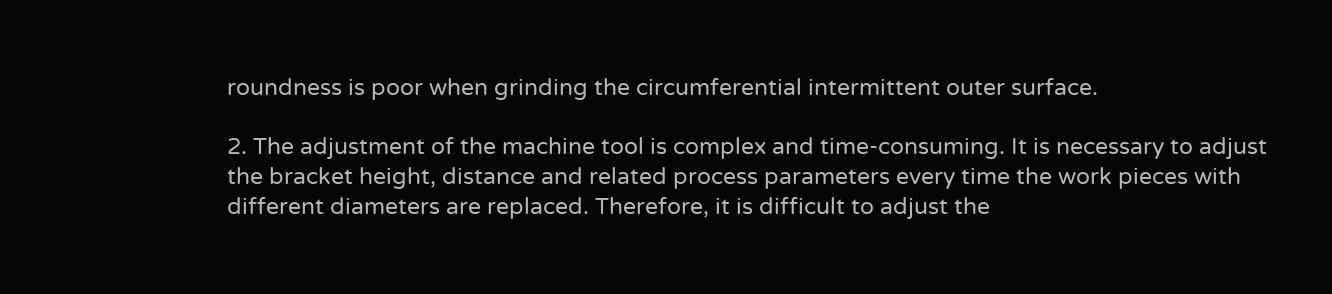roundness is poor when grinding the circumferential intermittent outer surface.

2. The adjustment of the machine tool is complex and time-consuming. It is necessary to adjust the bracket height, distance and related process parameters every time the work pieces with different diameters are replaced. Therefore, it is difficult to adjust the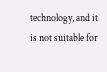technology, and it is not suitable for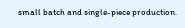small batch and single-piece production.